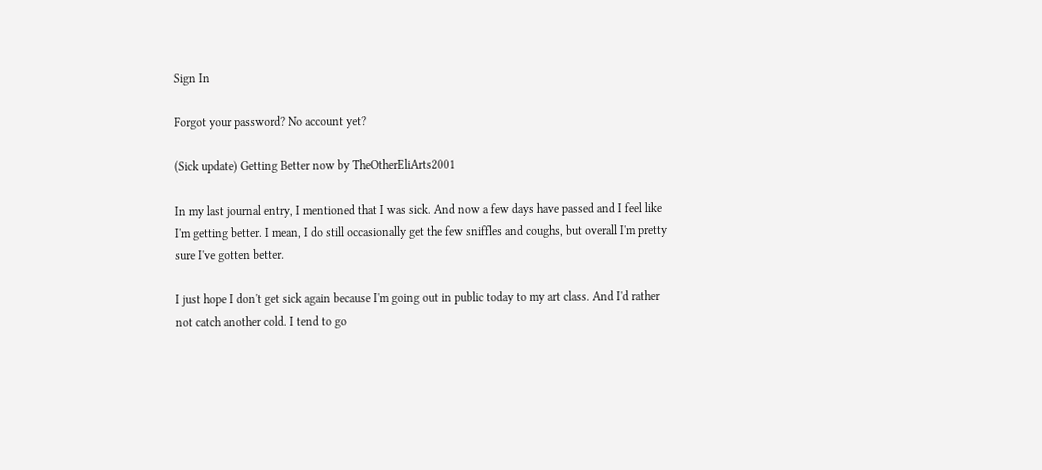Sign In

Forgot your password? No account yet?

(Sick update) Getting Better now by TheOtherEliArts2001

In my last journal entry, I mentioned that I was sick. And now a few days have passed and I feel like I'm getting better. I mean, I do still occasionally get the few sniffles and coughs, but overall I'm pretty sure I've gotten better.

I just hope I don't get sick again because I'm going out in public today to my art class. And I'd rather not catch another cold. I tend to go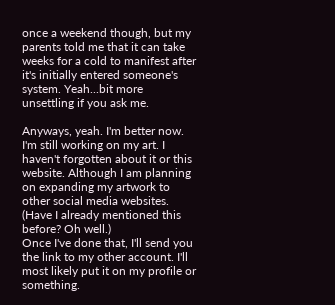once a weekend though, but my parents told me that it can take weeks for a cold to manifest after it's initially entered someone's system. Yeah...bit more unsettling if you ask me.

Anyways, yeah. I'm better now. I'm still working on my art. I haven't forgotten about it or this website. Although I am planning on expanding my artwork to other social media websites. (Have I already mentioned this before? Oh well.)
Once I've done that, I'll send you the link to my other account. I'll most likely put it on my profile or something.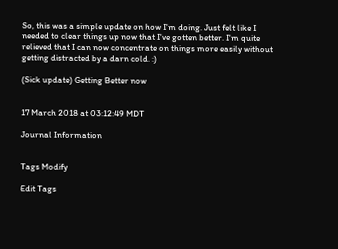So, this was a simple update on how I'm doing. Just felt like I needed to clear things up now that I've gotten better. I'm quite relieved that I can now concentrate on things more easily without getting distracted by a darn cold. :)

(Sick update) Getting Better now


17 March 2018 at 03:12:49 MDT

Journal Information


Tags Modify

Edit Tags